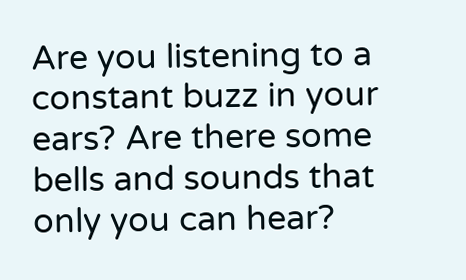Are you listening to a constant buzz in your ears? Are there some bells and sounds that only you can hear?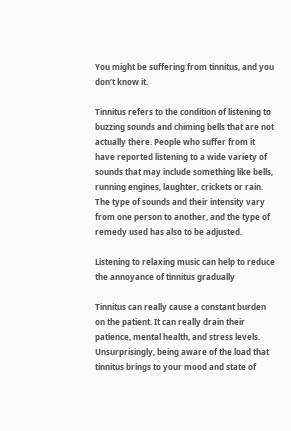You might be suffering from tinnitus, and you don’t know it.

Tinnitus refers to the condition of listening to buzzing sounds and chiming bells that are not actually there. People who suffer from it have reported listening to a wide variety of sounds that may include something like bells, running engines, laughter, crickets or rain. The type of sounds and their intensity vary from one person to another, and the type of remedy used has also to be adjusted.

Listening to relaxing music can help to reduce the annoyance of tinnitus gradually

Tinnitus can really cause a constant burden on the patient. It can really drain their patience, mental health, and stress levels. Unsurprisingly, being aware of the load that tinnitus brings to your mood and state of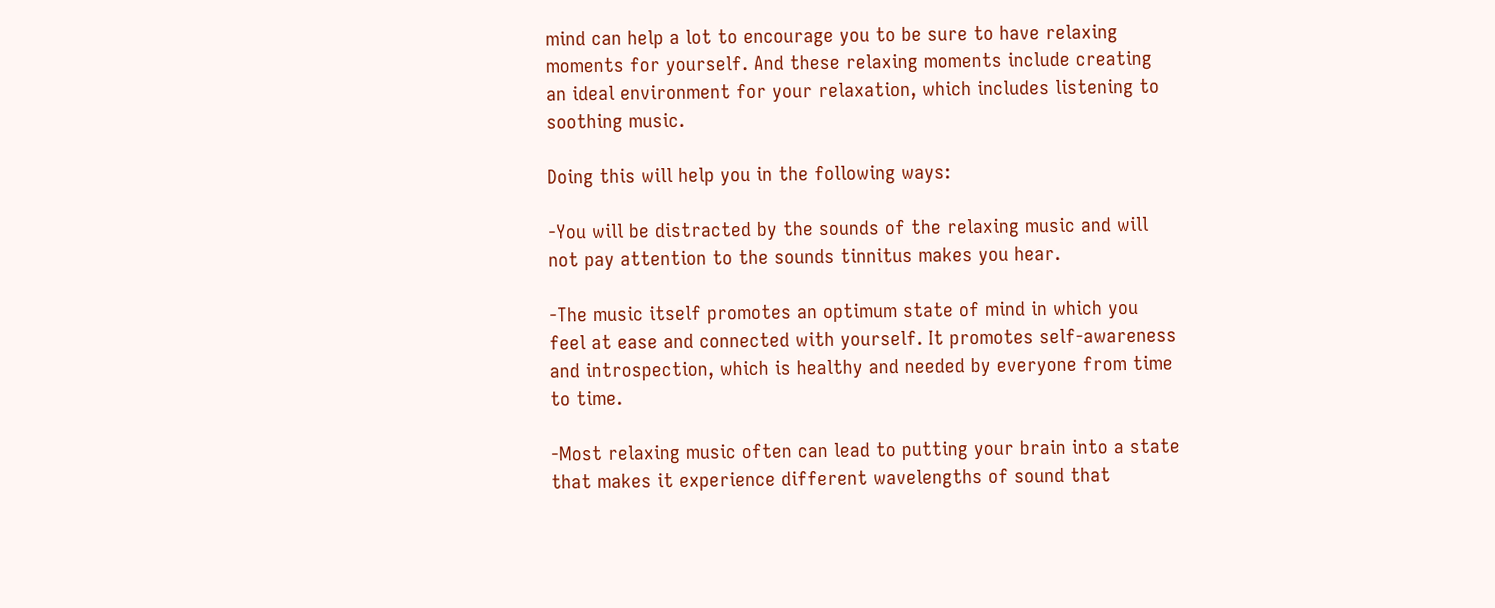mind can help a lot to encourage you to be sure to have relaxing moments for yourself. And these relaxing moments include creating an ideal environment for your relaxation, which includes listening to soothing music.

Doing this will help you in the following ways:

-You will be distracted by the sounds of the relaxing music and will not pay attention to the sounds tinnitus makes you hear.

-The music itself promotes an optimum state of mind in which you feel at ease and connected with yourself. It promotes self-awareness and introspection, which is healthy and needed by everyone from time to time.

-Most relaxing music often can lead to putting your brain into a state that makes it experience different wavelengths of sound that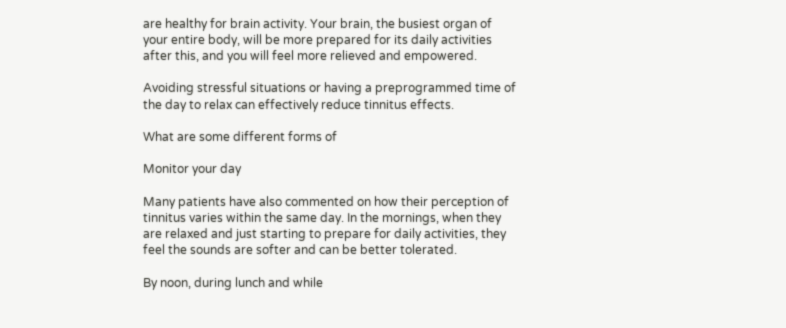are healthy for brain activity. Your brain, the busiest organ of your entire body, will be more prepared for its daily activities after this, and you will feel more relieved and empowered.

Avoiding stressful situations or having a preprogrammed time of the day to relax can effectively reduce tinnitus effects.

What are some different forms of

Monitor your day

Many patients have also commented on how their perception of tinnitus varies within the same day. In the mornings, when they are relaxed and just starting to prepare for daily activities, they feel the sounds are softer and can be better tolerated.

By noon, during lunch and while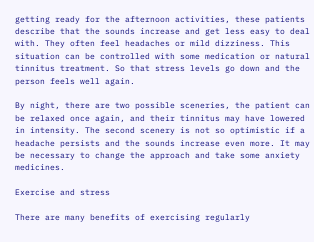getting ready for the afternoon activities, these patients describe that the sounds increase and get less easy to deal with. They often feel headaches or mild dizziness. This situation can be controlled with some medication or natural tinnitus treatment. So that stress levels go down and the person feels well again.

By night, there are two possible sceneries, the patient can be relaxed once again, and their tinnitus may have lowered in intensity. The second scenery is not so optimistic if a headache persists and the sounds increase even more. It may be necessary to change the approach and take some anxiety medicines.

Exercise and stress

There are many benefits of exercising regularly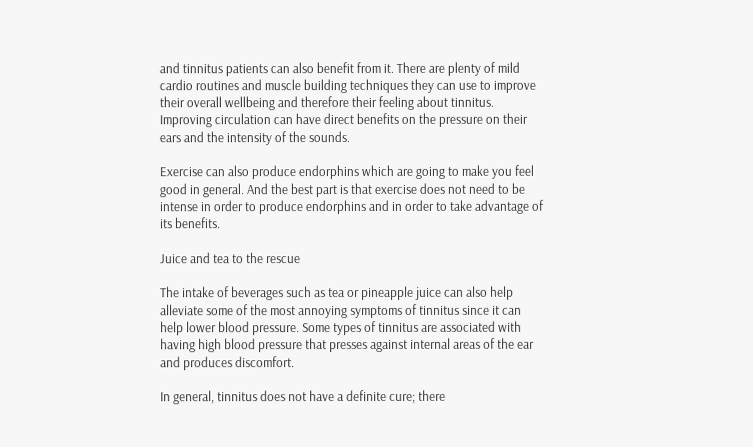and tinnitus patients can also benefit from it. There are plenty of mild cardio routines and muscle building techniques they can use to improve their overall wellbeing and therefore their feeling about tinnitus. Improving circulation can have direct benefits on the pressure on their ears and the intensity of the sounds.

Exercise can also produce endorphins which are going to make you feel good in general. And the best part is that exercise does not need to be intense in order to produce endorphins and in order to take advantage of its benefits.

Juice and tea to the rescue

The intake of beverages such as tea or pineapple juice can also help alleviate some of the most annoying symptoms of tinnitus since it can help lower blood pressure. Some types of tinnitus are associated with having high blood pressure that presses against internal areas of the ear and produces discomfort.

In general, tinnitus does not have a definite cure; there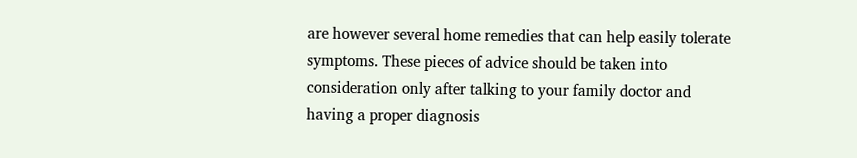are however several home remedies that can help easily tolerate symptoms. These pieces of advice should be taken into consideration only after talking to your family doctor and having a proper diagnosis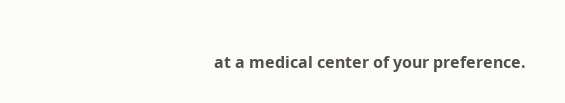at a medical center of your preference.